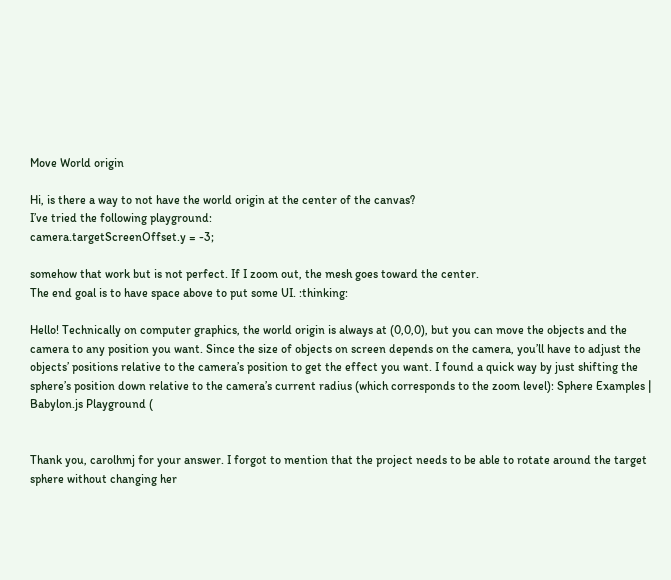Move World origin

Hi, is there a way to not have the world origin at the center of the canvas?
I’ve tried the following playground:
camera.targetScreenOffset.y = -3;

somehow that work but is not perfect. If I zoom out, the mesh goes toward the center.
The end goal is to have space above to put some UI. :thinking:

Hello! Technically on computer graphics, the world origin is always at (0,0,0), but you can move the objects and the camera to any position you want. Since the size of objects on screen depends on the camera, you’ll have to adjust the objects’ positions relative to the camera’s position to get the effect you want. I found a quick way by just shifting the sphere’s position down relative to the camera’s current radius (which corresponds to the zoom level): Sphere Examples | Babylon.js Playground (


Thank you, carolhmj for your answer. I forgot to mention that the project needs to be able to rotate around the target sphere without changing her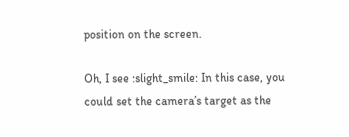position on the screen.

Oh, I see :slight_smile: In this case, you could set the camera’s target as the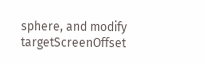sphere, and modify targetScreenOffset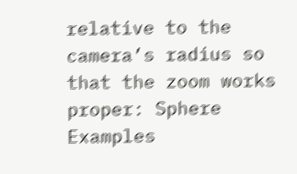relative to the camera’s radius so that the zoom works proper: Sphere Examples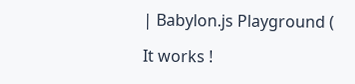| Babylon.js Playground (

It works !